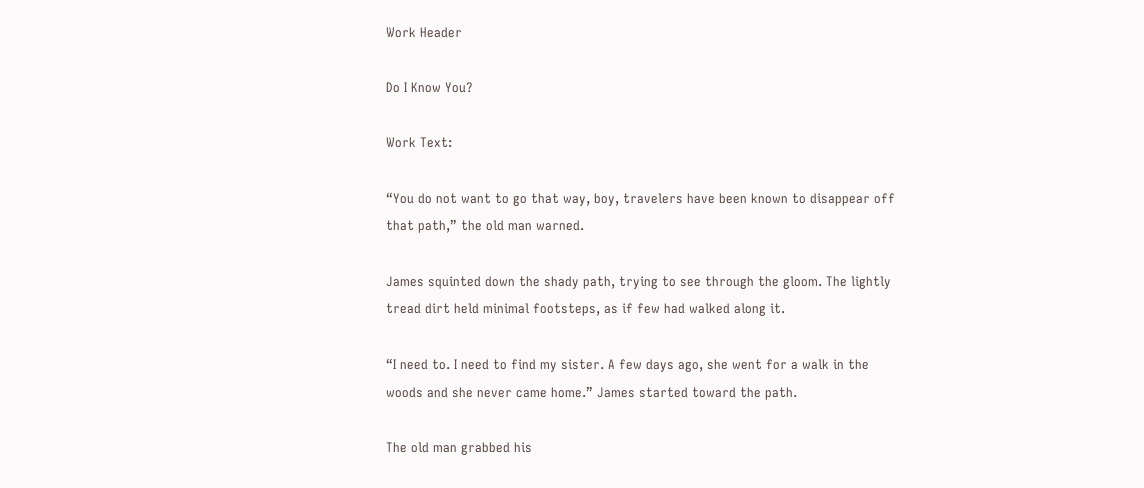Work Header

Do I Know You?

Work Text:

“You do not want to go that way, boy, travelers have been known to disappear off that path,” the old man warned.

James squinted down the shady path, trying to see through the gloom. The lightly tread dirt held minimal footsteps, as if few had walked along it.

“I need to. I need to find my sister. A few days ago, she went for a walk in the woods and she never came home.” James started toward the path.

The old man grabbed his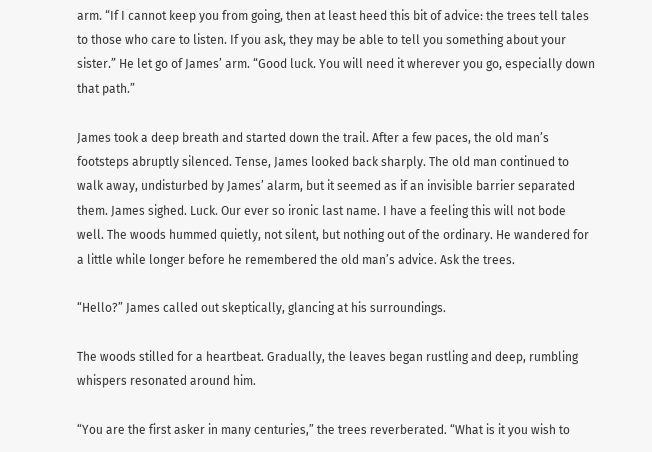arm. “If I cannot keep you from going, then at least heed this bit of advice: the trees tell tales to those who care to listen. If you ask, they may be able to tell you something about your sister.” He let go of James’ arm. “Good luck. You will need it wherever you go, especially down that path.”

James took a deep breath and started down the trail. After a few paces, the old man’s footsteps abruptly silenced. Tense, James looked back sharply. The old man continued to walk away, undisturbed by James’ alarm, but it seemed as if an invisible barrier separated them. James sighed. Luck. Our ever so ironic last name. I have a feeling this will not bode well. The woods hummed quietly, not silent, but nothing out of the ordinary. He wandered for a little while longer before he remembered the old man’s advice. Ask the trees.

“Hello?” James called out skeptically, glancing at his surroundings.

The woods stilled for a heartbeat. Gradually, the leaves began rustling and deep, rumbling whispers resonated around him.

“You are the first asker in many centuries,” the trees reverberated. “What is it you wish to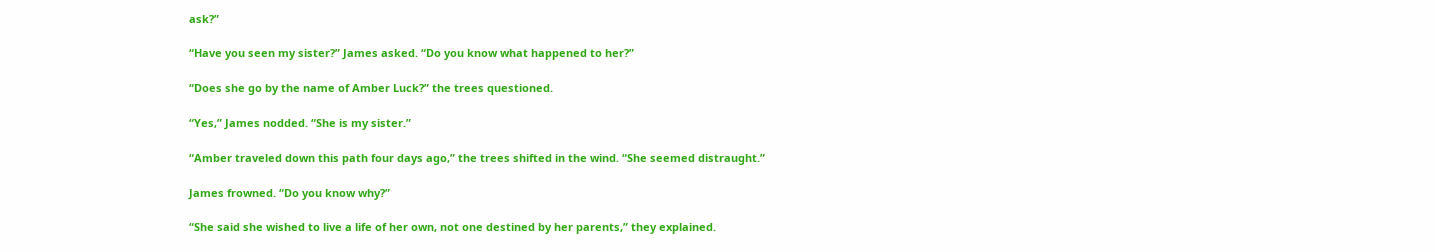ask?”

“Have you seen my sister?” James asked. “Do you know what happened to her?”

“Does she go by the name of Amber Luck?” the trees questioned.

“Yes,” James nodded. “She is my sister.”

“Amber traveled down this path four days ago,” the trees shifted in the wind. “She seemed distraught.”

James frowned. “Do you know why?”

“She said she wished to live a life of her own, not one destined by her parents,” they explained.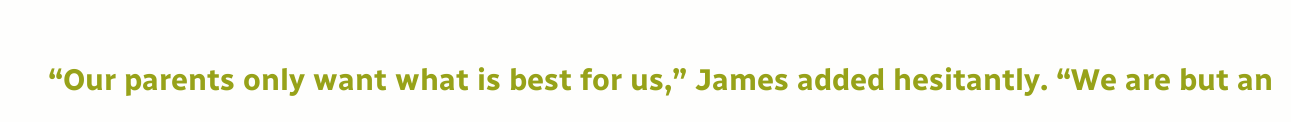“Our parents only want what is best for us,” James added hesitantly. “We are but an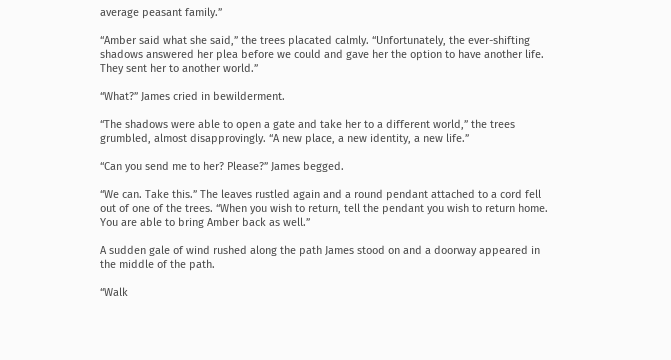average peasant family.”

“Amber said what she said,” the trees placated calmly. “Unfortunately, the ever-shifting shadows answered her plea before we could and gave her the option to have another life. They sent her to another world.”

“What?” James cried in bewilderment.

“The shadows were able to open a gate and take her to a different world,” the trees grumbled, almost disapprovingly. “A new place, a new identity, a new life.”

“Can you send me to her? Please?” James begged.

“We can. Take this.” The leaves rustled again and a round pendant attached to a cord fell out of one of the trees. “When you wish to return, tell the pendant you wish to return home. You are able to bring Amber back as well.”

A sudden gale of wind rushed along the path James stood on and a doorway appeared in the middle of the path.

“Walk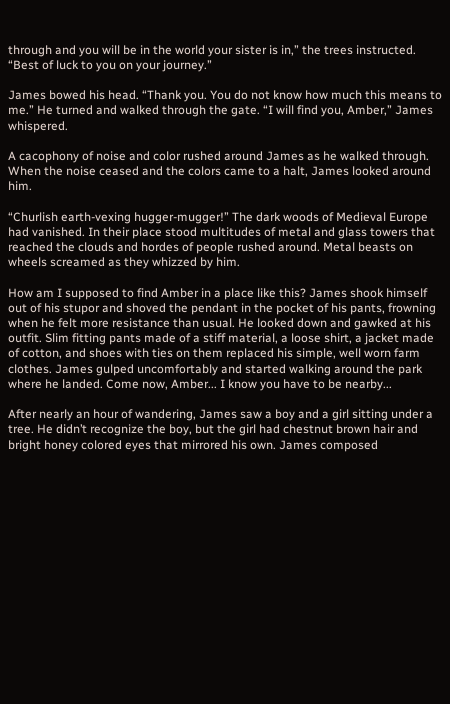through and you will be in the world your sister is in,” the trees instructed. “Best of luck to you on your journey.”

James bowed his head. “Thank you. You do not know how much this means to me.” He turned and walked through the gate. “I will find you, Amber,” James whispered.

A cacophony of noise and color rushed around James as he walked through. When the noise ceased and the colors came to a halt, James looked around him.

“Churlish earth-vexing hugger-mugger!” The dark woods of Medieval Europe had vanished. In their place stood multitudes of metal and glass towers that reached the clouds and hordes of people rushed around. Metal beasts on wheels screamed as they whizzed by him.

How am I supposed to find Amber in a place like this? James shook himself out of his stupor and shoved the pendant in the pocket of his pants, frowning when he felt more resistance than usual. He looked down and gawked at his outfit. Slim fitting pants made of a stiff material, a loose shirt, a jacket made of cotton, and shoes with ties on them replaced his simple, well worn farm clothes. James gulped uncomfortably and started walking around the park where he landed. Come now, Amber... I know you have to be nearby...

After nearly an hour of wandering, James saw a boy and a girl sitting under a tree. He didn’t recognize the boy, but the girl had chestnut brown hair and bright honey colored eyes that mirrored his own. James composed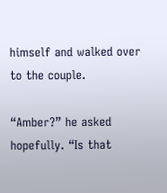himself and walked over to the couple.

“Amber?” he asked hopefully. “Is that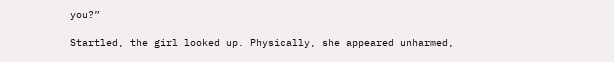you?”

Startled, the girl looked up. Physically, she appeared unharmed,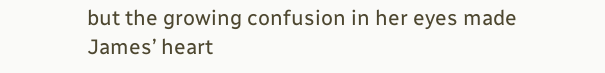but the growing confusion in her eyes made James’ heart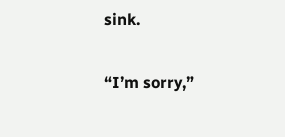sink.

“I’m sorry,”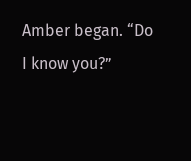Amber began. “Do I know you?”